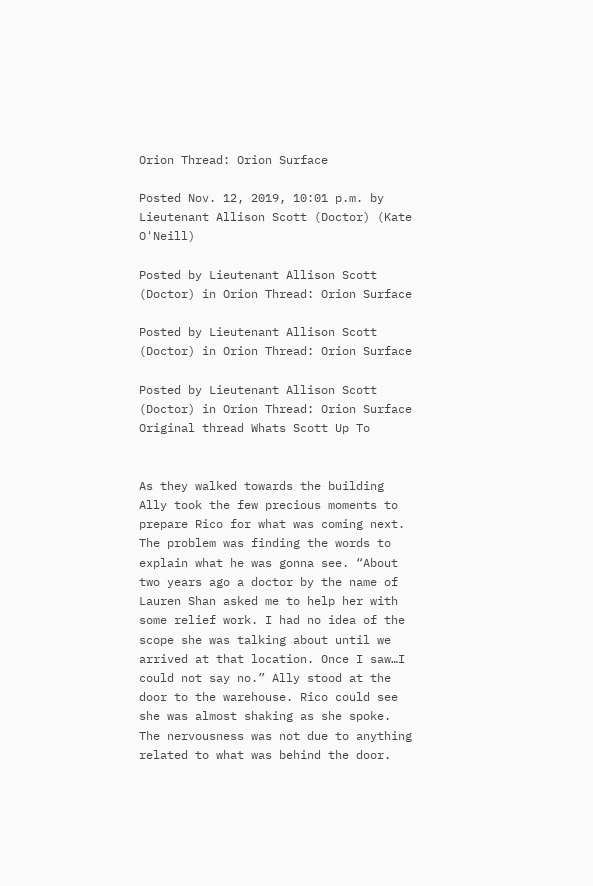Orion Thread: Orion Surface

Posted Nov. 12, 2019, 10:01 p.m. by Lieutenant Allison Scott (Doctor) (Kate O'Neill)

Posted by Lieutenant Allison Scott (Doctor) in Orion Thread: Orion Surface

Posted by Lieutenant Allison Scott (Doctor) in Orion Thread: Orion Surface

Posted by Lieutenant Allison Scott (Doctor) in Orion Thread: Orion Surface Original thread Whats Scott Up To


As they walked towards the building Ally took the few precious moments to prepare Rico for what was coming next. The problem was finding the words to explain what he was gonna see. “About two years ago a doctor by the name of Lauren Shan asked me to help her with some relief work. I had no idea of the scope she was talking about until we arrived at that location. Once I saw…I could not say no.” Ally stood at the door to the warehouse. Rico could see she was almost shaking as she spoke. The nervousness was not due to anything related to what was behind the door.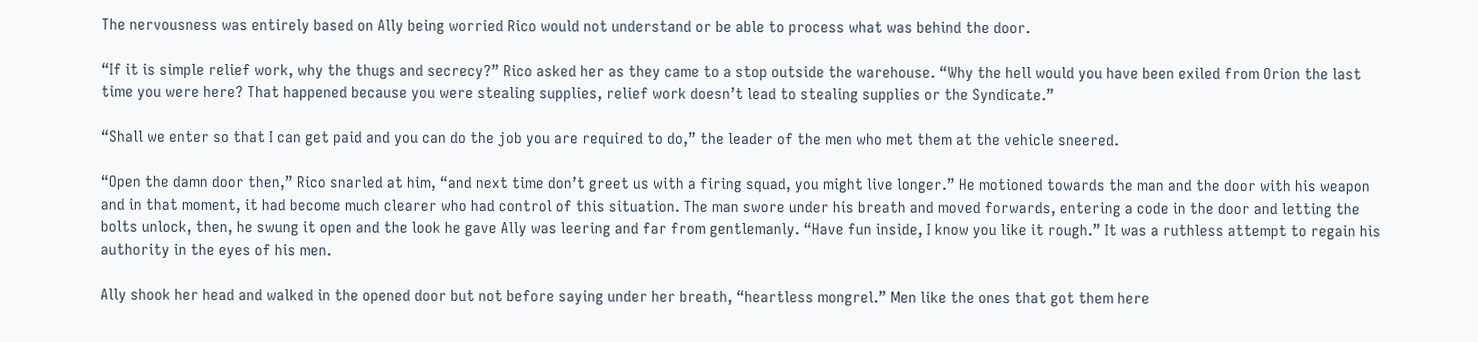The nervousness was entirely based on Ally being worried Rico would not understand or be able to process what was behind the door.

“If it is simple relief work, why the thugs and secrecy?” Rico asked her as they came to a stop outside the warehouse. “Why the hell would you have been exiled from Orion the last time you were here? That happened because you were stealing supplies, relief work doesn’t lead to stealing supplies or the Syndicate.”

“Shall we enter so that I can get paid and you can do the job you are required to do,” the leader of the men who met them at the vehicle sneered.

“Open the damn door then,” Rico snarled at him, “and next time don’t greet us with a firing squad, you might live longer.” He motioned towards the man and the door with his weapon and in that moment, it had become much clearer who had control of this situation. The man swore under his breath and moved forwards, entering a code in the door and letting the bolts unlock, then, he swung it open and the look he gave Ally was leering and far from gentlemanly. “Have fun inside, I know you like it rough.” It was a ruthless attempt to regain his authority in the eyes of his men.

Ally shook her head and walked in the opened door but not before saying under her breath, “heartless mongrel.” Men like the ones that got them here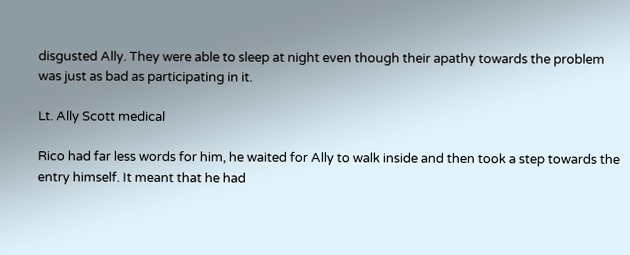disgusted Ally. They were able to sleep at night even though their apathy towards the problem was just as bad as participating in it.

Lt. Ally Scott medical

Rico had far less words for him, he waited for Ally to walk inside and then took a step towards the entry himself. It meant that he had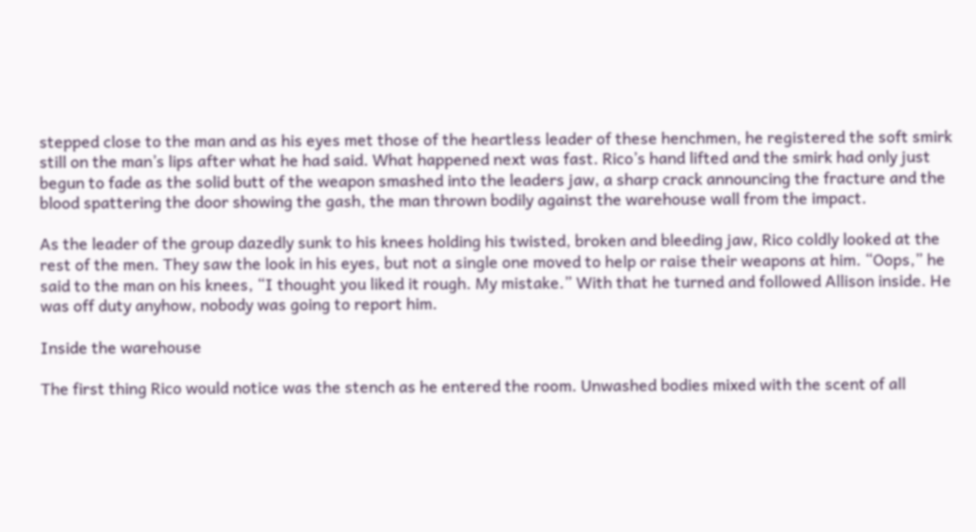stepped close to the man and as his eyes met those of the heartless leader of these henchmen, he registered the soft smirk still on the man’s lips after what he had said. What happened next was fast. Rico’s hand lifted and the smirk had only just begun to fade as the solid butt of the weapon smashed into the leaders jaw, a sharp crack announcing the fracture and the blood spattering the door showing the gash, the man thrown bodily against the warehouse wall from the impact.

As the leader of the group dazedly sunk to his knees holding his twisted, broken and bleeding jaw, Rico coldly looked at the rest of the men. They saw the look in his eyes, but not a single one moved to help or raise their weapons at him. “Oops,” he said to the man on his knees, “I thought you liked it rough. My mistake.” With that he turned and followed Allison inside. He was off duty anyhow, nobody was going to report him.

Inside the warehouse

The first thing Rico would notice was the stench as he entered the room. Unwashed bodies mixed with the scent of all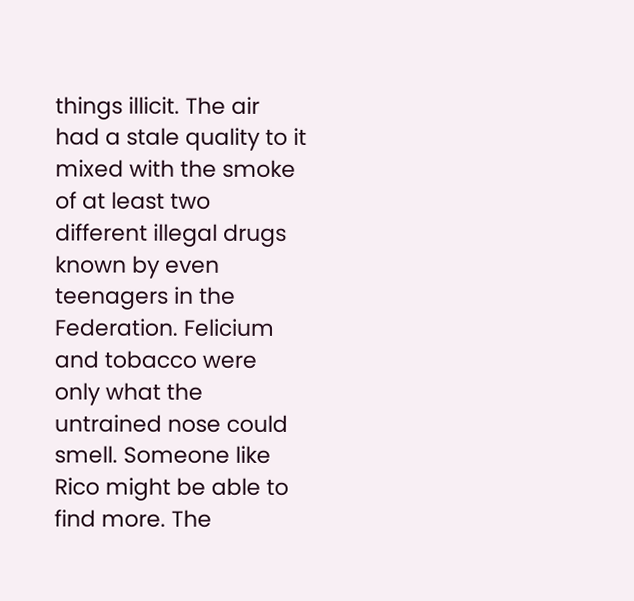things illicit. The air had a stale quality to it mixed with the smoke of at least two different illegal drugs known by even teenagers in the Federation. Felicium and tobacco were only what the untrained nose could smell. Someone like Rico might be able to find more. The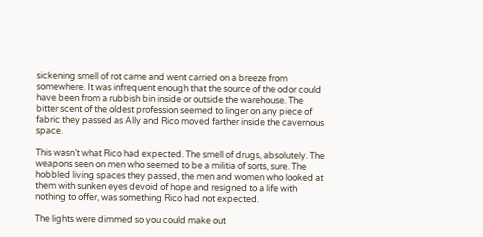sickening smell of rot came and went carried on a breeze from somewhere. It was infrequent enough that the source of the odor could have been from a rubbish bin inside or outside the warehouse. The bitter scent of the oldest profession seemed to linger on any piece of fabric they passed as Ally and Rico moved farther inside the cavernous space.

This wasn’t what Rico had expected. The smell of drugs, absolutely. The weapons seen on men who seemed to be a militia of sorts, sure. The hobbled living spaces they passed, the men and women who looked at them with sunken eyes devoid of hope and resigned to a life with nothing to offer, was something Rico had not expected.

The lights were dimmed so you could make out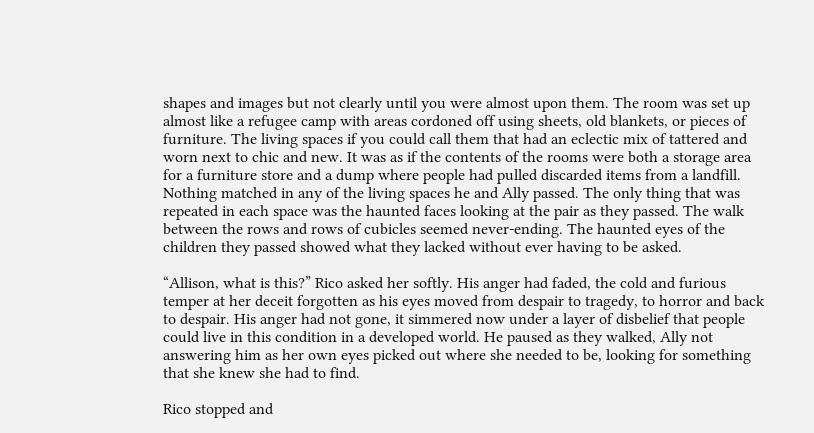shapes and images but not clearly until you were almost upon them. The room was set up almost like a refugee camp with areas cordoned off using sheets, old blankets, or pieces of furniture. The living spaces if you could call them that had an eclectic mix of tattered and worn next to chic and new. It was as if the contents of the rooms were both a storage area for a furniture store and a dump where people had pulled discarded items from a landfill. Nothing matched in any of the living spaces he and Ally passed. The only thing that was repeated in each space was the haunted faces looking at the pair as they passed. The walk between the rows and rows of cubicles seemed never-ending. The haunted eyes of the children they passed showed what they lacked without ever having to be asked.

“Allison, what is this?” Rico asked her softly. His anger had faded, the cold and furious temper at her deceit forgotten as his eyes moved from despair to tragedy, to horror and back to despair. His anger had not gone, it simmered now under a layer of disbelief that people could live in this condition in a developed world. He paused as they walked, Ally not answering him as her own eyes picked out where she needed to be, looking for something that she knew she had to find.

Rico stopped and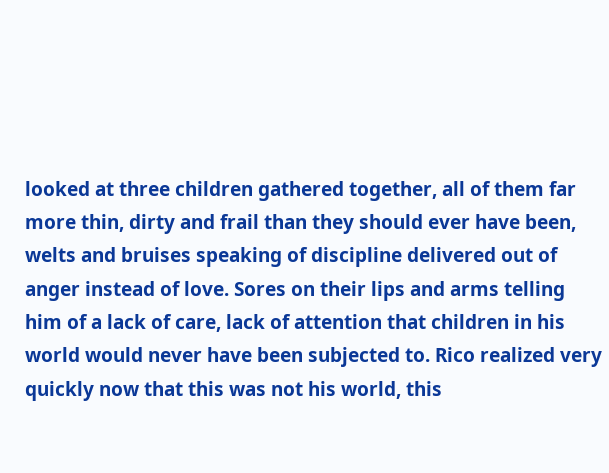looked at three children gathered together, all of them far more thin, dirty and frail than they should ever have been, welts and bruises speaking of discipline delivered out of anger instead of love. Sores on their lips and arms telling him of a lack of care, lack of attention that children in his world would never have been subjected to. Rico realized very quickly now that this was not his world, this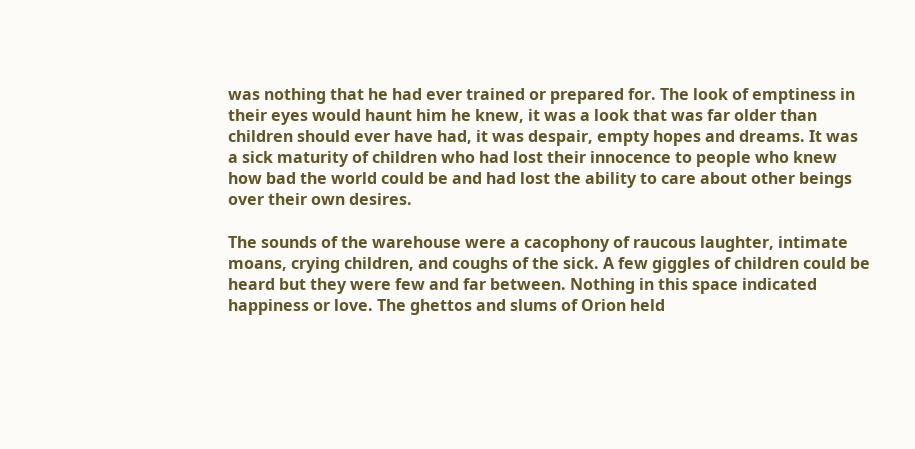was nothing that he had ever trained or prepared for. The look of emptiness in their eyes would haunt him he knew, it was a look that was far older than children should ever have had, it was despair, empty hopes and dreams. It was a sick maturity of children who had lost their innocence to people who knew how bad the world could be and had lost the ability to care about other beings over their own desires.

The sounds of the warehouse were a cacophony of raucous laughter, intimate moans, crying children, and coughs of the sick. A few giggles of children could be heard but they were few and far between. Nothing in this space indicated happiness or love. The ghettos and slums of Orion held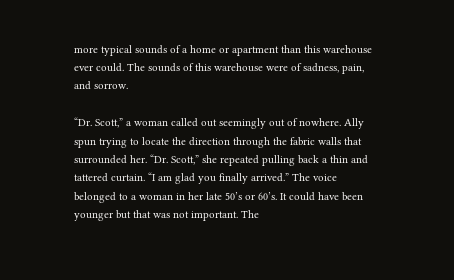more typical sounds of a home or apartment than this warehouse ever could. The sounds of this warehouse were of sadness, pain, and sorrow.

“Dr. Scott,” a woman called out seemingly out of nowhere. Ally spun trying to locate the direction through the fabric walls that surrounded her. “Dr. Scott,” she repeated pulling back a thin and tattered curtain. “I am glad you finally arrived.” The voice belonged to a woman in her late 50’s or 60’s. It could have been younger but that was not important. The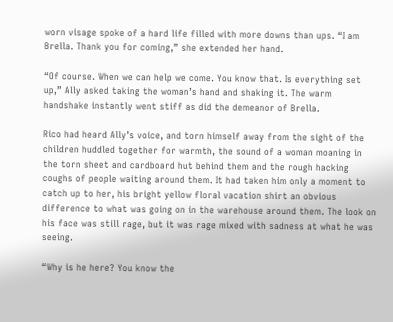worn visage spoke of a hard life filled with more downs than ups. “I am Brella. Thank you for coming,” she extended her hand.

“Of course. When we can help we come. You know that. Is everything set up,” Ally asked taking the woman’s hand and shaking it. The warm handshake instantly went stiff as did the demeanor of Brella.

Rico had heard Ally’s voice, and torn himself away from the sight of the children huddled together for warmth, the sound of a woman moaning in the torn sheet and cardboard hut behind them and the rough hacking coughs of people waiting around them. It had taken him only a moment to catch up to her, his bright yellow floral vacation shirt an obvious difference to what was going on in the warehouse around them. The look on his face was still rage, but it was rage mixed with sadness at what he was seeing.

“Why is he here? You know the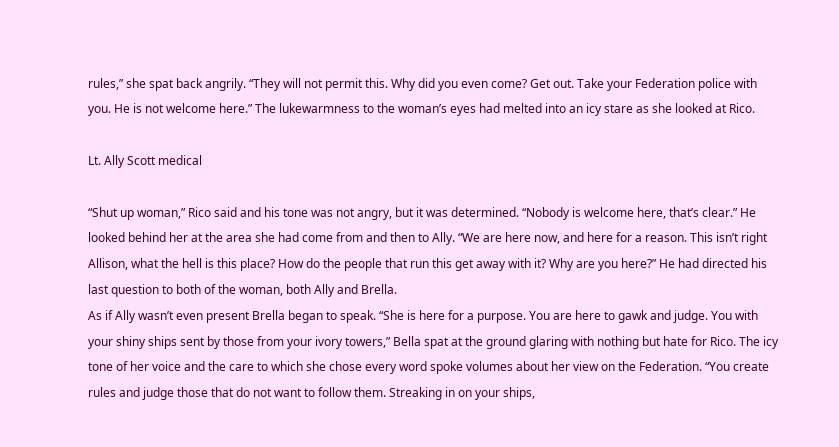rules,” she spat back angrily. “They will not permit this. Why did you even come? Get out. Take your Federation police with you. He is not welcome here.” The lukewarmness to the woman’s eyes had melted into an icy stare as she looked at Rico.

Lt. Ally Scott medical

“Shut up woman,” Rico said and his tone was not angry, but it was determined. “Nobody is welcome here, that’s clear.” He looked behind her at the area she had come from and then to Ally. “We are here now, and here for a reason. This isn’t right Allison, what the hell is this place? How do the people that run this get away with it? Why are you here?” He had directed his last question to both of the woman, both Ally and Brella.
As if Ally wasn’t even present Brella began to speak. “She is here for a purpose. You are here to gawk and judge. You with your shiny ships sent by those from your ivory towers,” Bella spat at the ground glaring with nothing but hate for Rico. The icy tone of her voice and the care to which she chose every word spoke volumes about her view on the Federation. “You create rules and judge those that do not want to follow them. Streaking in on your ships,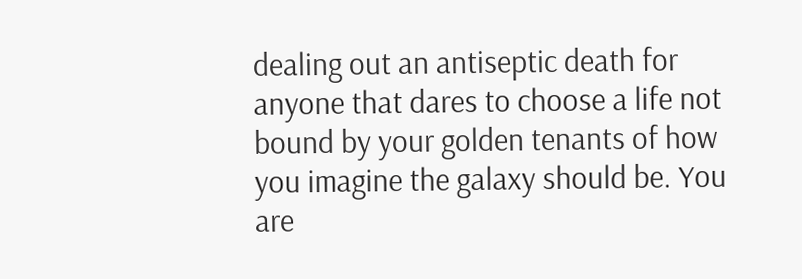dealing out an antiseptic death for anyone that dares to choose a life not bound by your golden tenants of how you imagine the galaxy should be. You are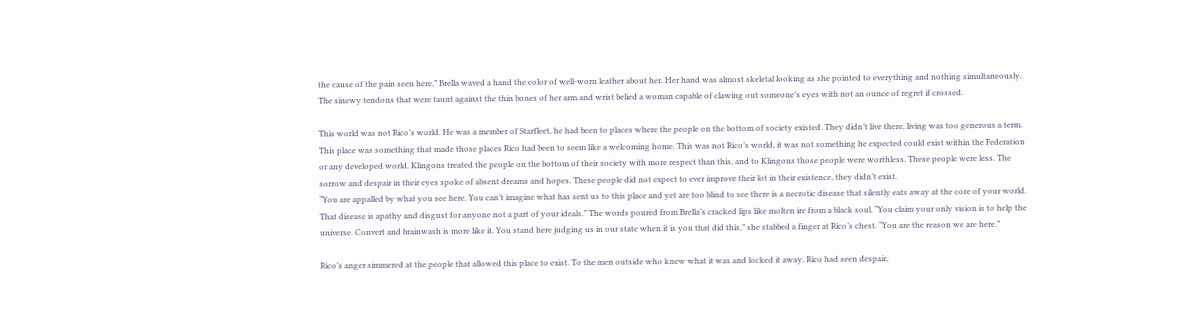the cause of the pain seen here,” Brella waved a hand the color of well-worn leather about her. Her hand was almost skeletal looking as she pointed to everything and nothing simultaneously. The sinewy tendons that were taunt against the thin bones of her arm and wrist belied a woman capable of clawing out someone’s eyes with not an ounce of regret if crossed.

This world was not Rico’s world. He was a member of Starfleet, he had been to places where the people on the bottom of society existed. They didn’t live there, living was too generous a term. This place was something that made those places Rico had been to seem like a welcoming home. This was not Rico’s world, it was not something he expected could exist within the Federation or any developed world. Klingons treated the people on the bottom of their society with more respect than this, and to Klingons those people were worthless. These people were less. The sorrow and despair in their eyes spoke of absent dreams and hopes. These people did not expect to ever improve their lot in their existence, they didn’t exist.
“You are appalled by what you see here. You can’t imagine what has sent us to this place and yet are too blind to see there is a necrotic disease that silently eats away at the core of your world. That disease is apathy and disgust for anyone not a part of your ideals.” The words poured from Brella’s cracked lips like molten ire from a black soul. “You claim your only vision is to help the universe. Convert and brainwash is more like it. You stand here judging us in our state when it is you that did this,” she stabbed a finger at Rico’s chest. “You are the reason we are here.”

Rico’s anger simmered at the people that allowed this place to exist. To the men outside who knew what it was and locked it away. Rico had seen despair,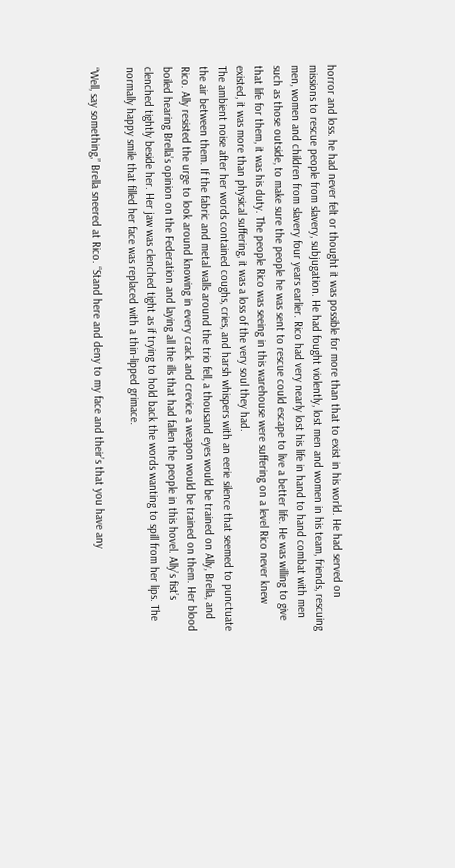horror and loss. he had never felt or thought it was possible for more than that to exist in his world. He had served on missions to rescue people from slavery, subjugation. He had fought violently, lost men and women in his team, friends, rescuing men, women and children from slavery four years earlier. Rico had very nearly lost his life in hand to hand combat with men such as those outside, to make sure the people he was sent to rescue could escape to live a better life. He was willing to give that life for them, it was his duty. The people Rico was seeing in this warehouse were suffering on a level Rico never knew existed, it was more than physical suffering, it was a loss of the very soul they had.
The ambient noise after her words contained coughs, cries, and harsh whispers with an eerie silence that seemed to punctuate the air between them. If the fabric and metal walls around the trio fell, a thousand eyes would be trained on Ally, Brella, and Rico. Ally resisted the urge to look around knowing in every crack and crevice a weapon would be trained on them. Her blood boiled hearing Brella’s opinion on the Federation and laying all the ills that had fallen the people in this hovel. Ally’s fist’s clenched tightly beside her. Her jaw was clenched tight as if trying to hold back the words wanting to spill from her lips. The normally happy smile that filled her face was replaced with a thin-lipped grimace.

“Well, say something,” Brella sneered at Rico. “Stand here and deny to my face and their’s that you have any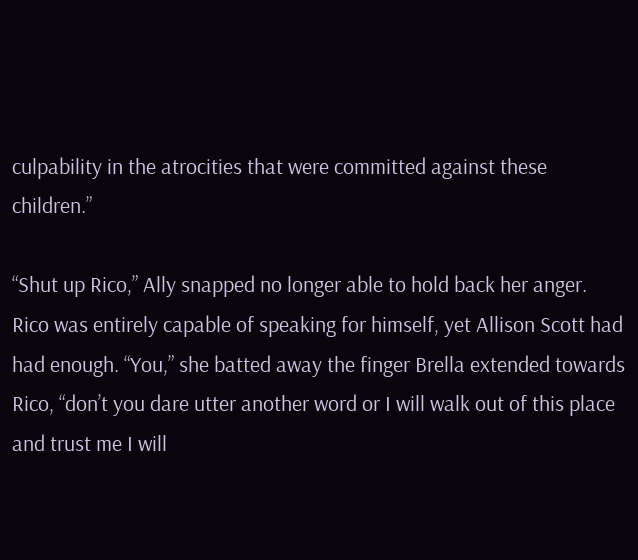culpability in the atrocities that were committed against these children.”

“Shut up Rico,” Ally snapped no longer able to hold back her anger. Rico was entirely capable of speaking for himself, yet Allison Scott had had enough. “You,” she batted away the finger Brella extended towards Rico, “don’t you dare utter another word or I will walk out of this place and trust me I will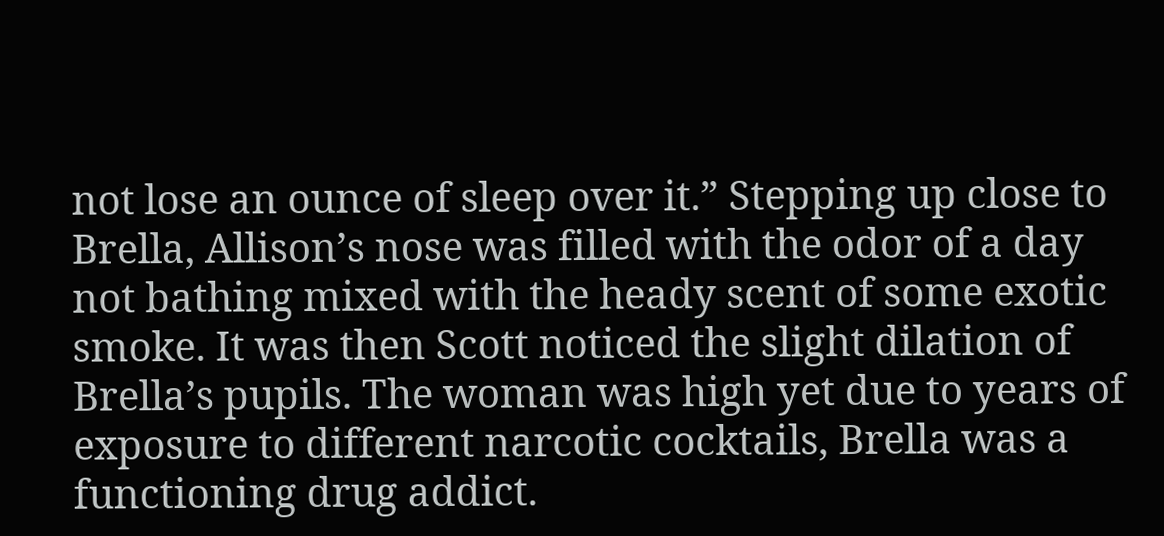not lose an ounce of sleep over it.” Stepping up close to Brella, Allison’s nose was filled with the odor of a day not bathing mixed with the heady scent of some exotic smoke. It was then Scott noticed the slight dilation of Brella’s pupils. The woman was high yet due to years of exposure to different narcotic cocktails, Brella was a functioning drug addict.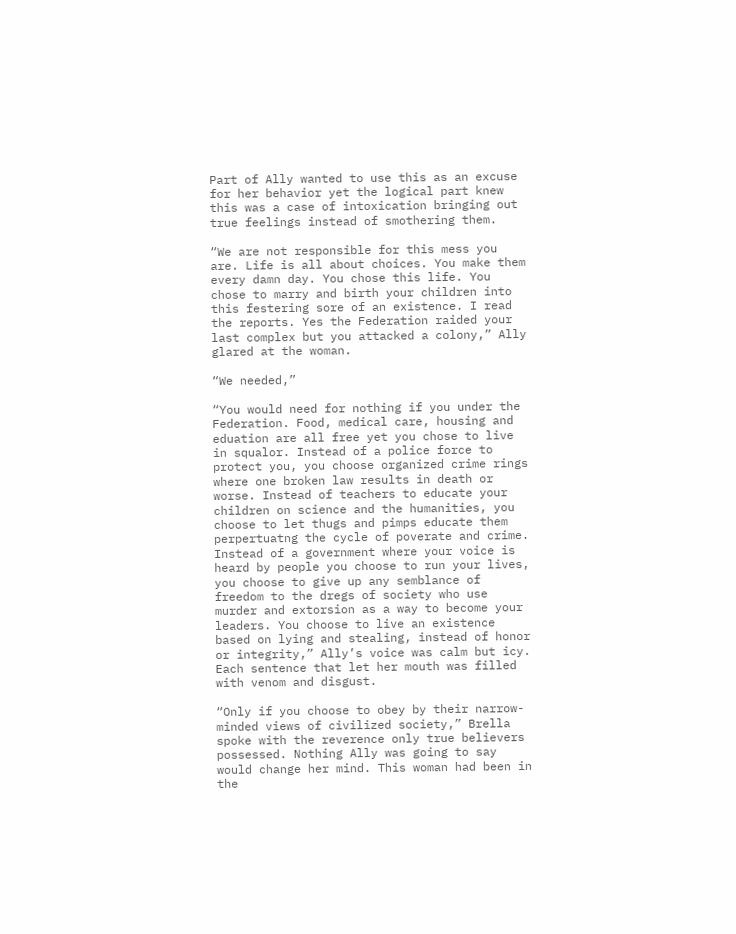Part of Ally wanted to use this as an excuse for her behavior yet the logical part knew this was a case of intoxication bringing out true feelings instead of smothering them.

“We are not responsible for this mess you are. Life is all about choices. You make them every damn day. You chose this life. You chose to marry and birth your children into this festering sore of an existence. I read the reports. Yes the Federation raided your last complex but you attacked a colony,” Ally glared at the woman.

“We needed,”

“You would need for nothing if you under the Federation. Food, medical care, housing and eduation are all free yet you chose to live in squalor. Instead of a police force to protect you, you choose organized crime rings where one broken law results in death or worse. Instead of teachers to educate your children on science and the humanities, you choose to let thugs and pimps educate them perpertuatng the cycle of poverate and crime. Instead of a government where your voice is heard by people you choose to run your lives, you choose to give up any semblance of freedom to the dregs of society who use murder and extorsion as a way to become your leaders. You choose to live an existence based on lying and stealing, instead of honor or integrity,” Ally’s voice was calm but icy. Each sentence that let her mouth was filled with venom and disgust.

“Only if you choose to obey by their narrow-minded views of civilized society,” Brella spoke with the reverence only true believers possessed. Nothing Ally was going to say would change her mind. This woman had been in the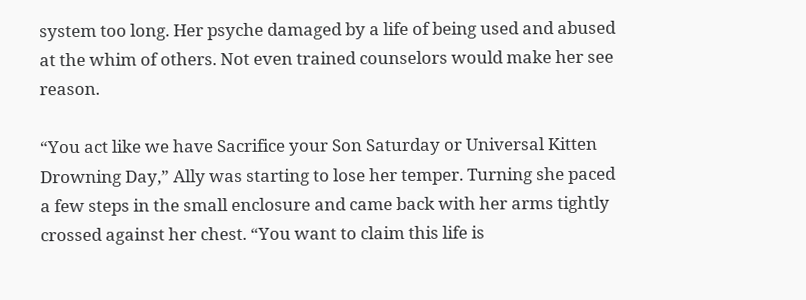system too long. Her psyche damaged by a life of being used and abused at the whim of others. Not even trained counselors would make her see reason.

“You act like we have Sacrifice your Son Saturday or Universal Kitten Drowning Day,” Ally was starting to lose her temper. Turning she paced a few steps in the small enclosure and came back with her arms tightly crossed against her chest. “You want to claim this life is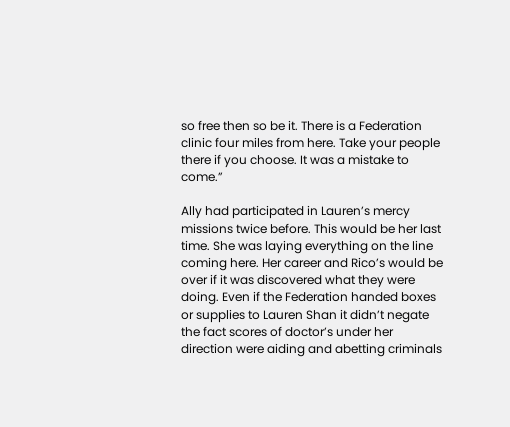so free then so be it. There is a Federation clinic four miles from here. Take your people there if you choose. It was a mistake to come.”

Ally had participated in Lauren’s mercy missions twice before. This would be her last time. She was laying everything on the line coming here. Her career and Rico’s would be over if it was discovered what they were doing. Even if the Federation handed boxes or supplies to Lauren Shan it didn’t negate the fact scores of doctor’s under her direction were aiding and abetting criminals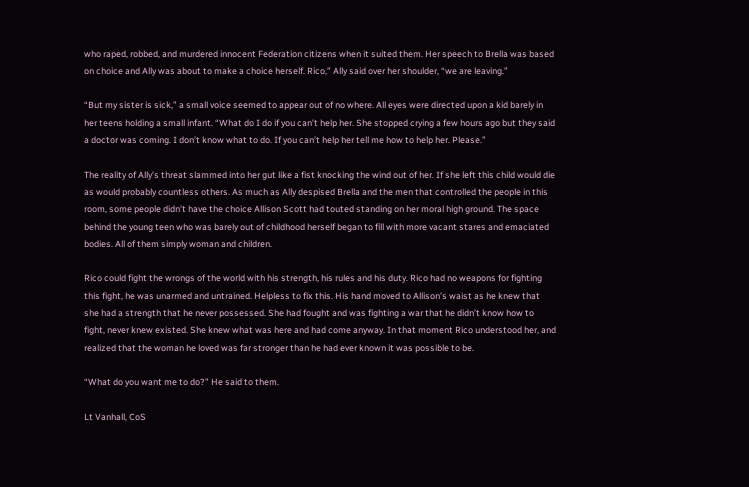who raped, robbed, and murdered innocent Federation citizens when it suited them. Her speech to Brella was based on choice and Ally was about to make a choice herself. Rico,” Ally said over her shoulder, “we are leaving.”

“But my sister is sick,” a small voice seemed to appear out of no where. All eyes were directed upon a kid barely in her teens holding a small infant. “What do I do if you can’t help her. She stopped crying a few hours ago but they said a doctor was coming. I don’t know what to do. If you can’t help her tell me how to help her. Please.”

The reality of Ally’s threat slammed into her gut like a fist knocking the wind out of her. If she left this child would die as would probably countless others. As much as Ally despised Brella and the men that controlled the people in this room, some people didn’t have the choice Allison Scott had touted standing on her moral high ground. The space behind the young teen who was barely out of childhood herself began to fill with more vacant stares and emaciated bodies. All of them simply woman and children.

Rico could fight the wrongs of the world with his strength, his rules and his duty. Rico had no weapons for fighting this fight, he was unarmed and untrained. Helpless to fix this. His hand moved to Allison’s waist as he knew that she had a strength that he never possessed. She had fought and was fighting a war that he didn’t know how to fight, never knew existed. She knew what was here and had come anyway. In that moment Rico understood her, and realized that the woman he loved was far stronger than he had ever known it was possible to be.

“What do you want me to do?” He said to them.

Lt Vanhall, CoS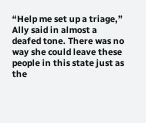“Help me set up a triage,” Ally said in almost a deafed tone. There was no way she could leave these people in this state just as the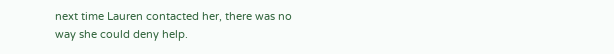next time Lauren contacted her, there was no way she could deny help.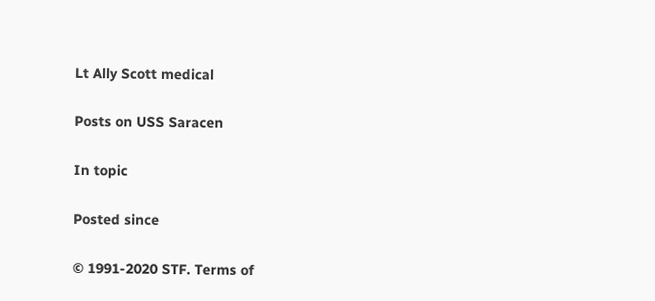Lt Ally Scott medical

Posts on USS Saracen

In topic

Posted since

© 1991-2020 STF. Terms of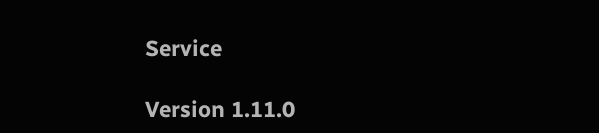Service

Version 1.11.0